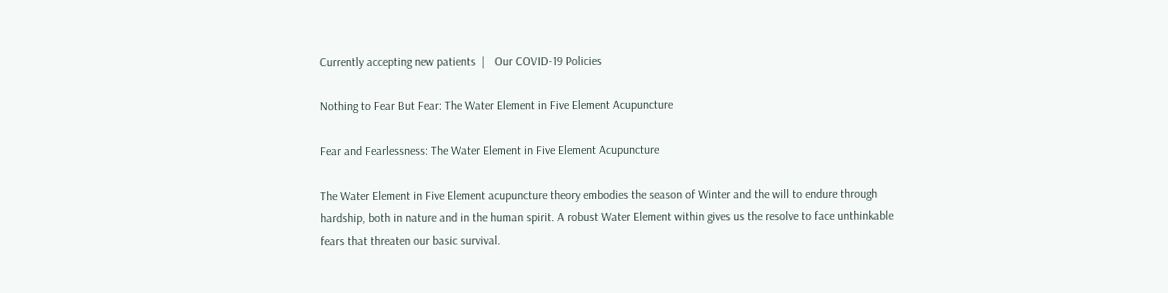Currently accepting new patients  |   Our COVID-19 Policies

Nothing to Fear But Fear: The Water Element in Five Element Acupuncture

Fear and Fearlessness: The Water Element in Five Element Acupuncture

The Water Element in Five Element acupuncture theory embodies the season of Winter and the will to endure through hardship, both in nature and in the human spirit. A robust Water Element within gives us the resolve to face unthinkable fears that threaten our basic survival.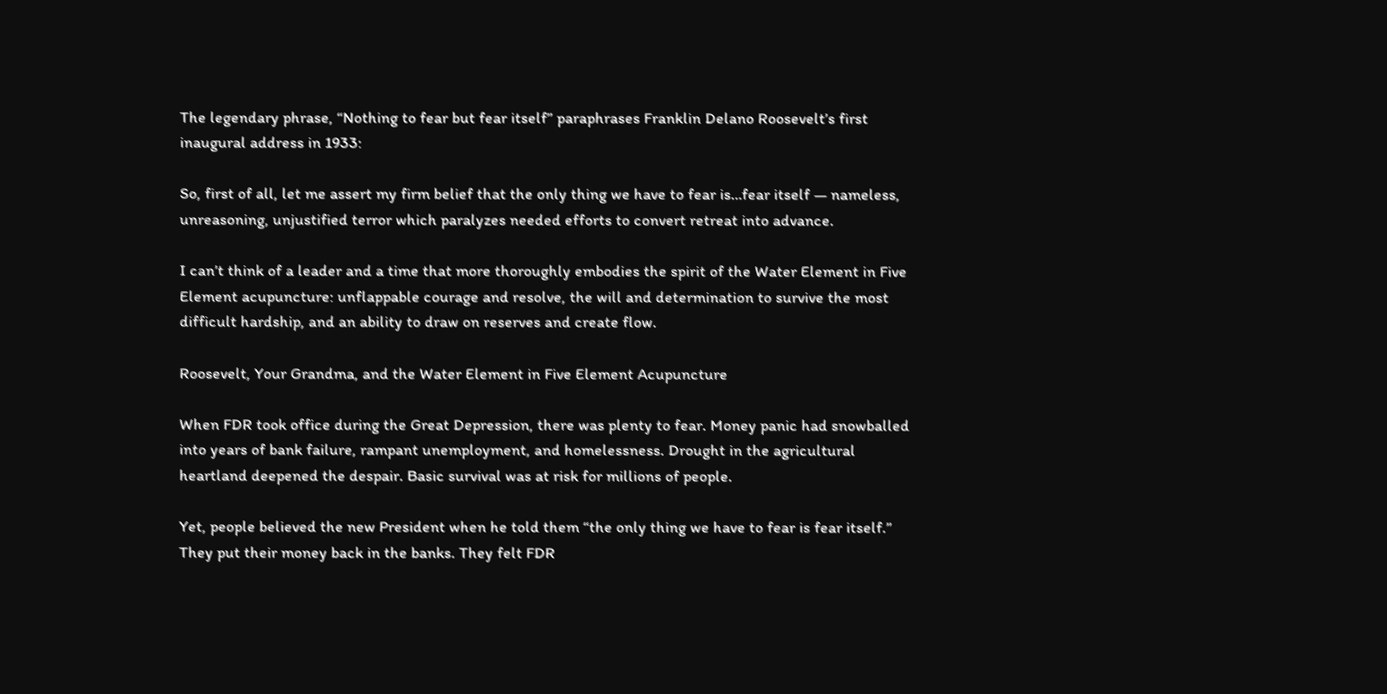The legendary phrase, “Nothing to fear but fear itself” paraphrases Franklin Delano Roosevelt’s first inaugural address in 1933:

So, first of all, let me assert my firm belief that the only thing we have to fear is…fear itself — nameless, unreasoning, unjustified terror which paralyzes needed efforts to convert retreat into advance.

I can’t think of a leader and a time that more thoroughly embodies the spirit of the Water Element in Five Element acupuncture: unflappable courage and resolve, the will and determination to survive the most difficult hardship, and an ability to draw on reserves and create flow.

Roosevelt, Your Grandma, and the Water Element in Five Element Acupuncture

When FDR took office during the Great Depression, there was plenty to fear. Money panic had snowballed into years of bank failure, rampant unemployment, and homelessness. Drought in the agricultural heartland deepened the despair. Basic survival was at risk for millions of people.

Yet, people believed the new President when he told them “the only thing we have to fear is fear itself.” They put their money back in the banks. They felt FDR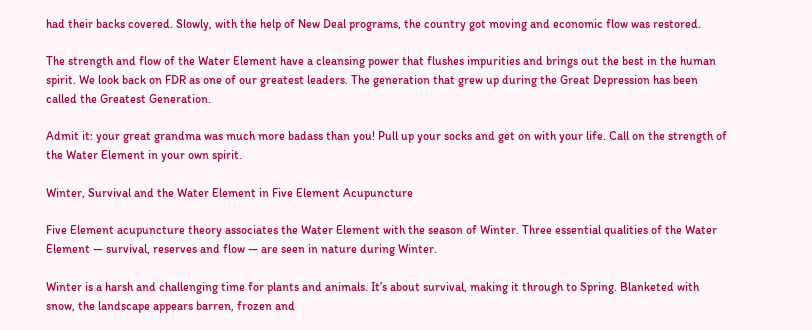had their backs covered. Slowly, with the help of New Deal programs, the country got moving and economic flow was restored.

The strength and flow of the Water Element have a cleansing power that flushes impurities and brings out the best in the human spirit. We look back on FDR as one of our greatest leaders. The generation that grew up during the Great Depression has been called the Greatest Generation.

Admit it: your great grandma was much more badass than you! Pull up your socks and get on with your life. Call on the strength of the Water Element in your own spirit.

Winter, Survival and the Water Element in Five Element Acupuncture

Five Element acupuncture theory associates the Water Element with the season of Winter. Three essential qualities of the Water Element — survival, reserves and flow — are seen in nature during Winter.

Winter is a harsh and challenging time for plants and animals. It’s about survival, making it through to Spring. Blanketed with snow, the landscape appears barren, frozen and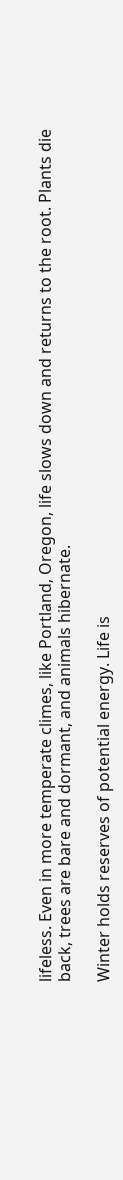lifeless. Even in more temperate climes, like Portland, Oregon, life slows down and returns to the root. Plants die back, trees are bare and dormant, and animals hibernate.

Winter holds reserves of potential energy. Life is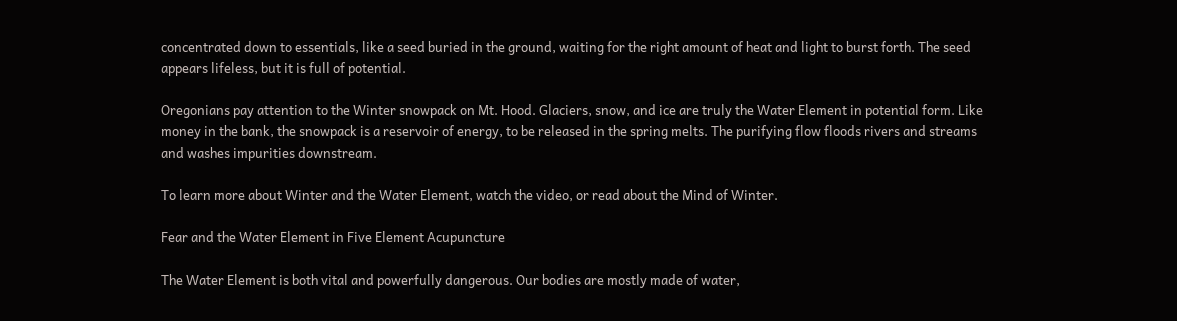concentrated down to essentials, like a seed buried in the ground, waiting for the right amount of heat and light to burst forth. The seed appears lifeless, but it is full of potential.

Oregonians pay attention to the Winter snowpack on Mt. Hood. Glaciers, snow, and ice are truly the Water Element in potential form. Like money in the bank, the snowpack is a reservoir of energy, to be released in the spring melts. The purifying flow floods rivers and streams and washes impurities downstream.

To learn more about Winter and the Water Element, watch the video, or read about the Mind of Winter.

Fear and the Water Element in Five Element Acupuncture

The Water Element is both vital and powerfully dangerous. Our bodies are mostly made of water,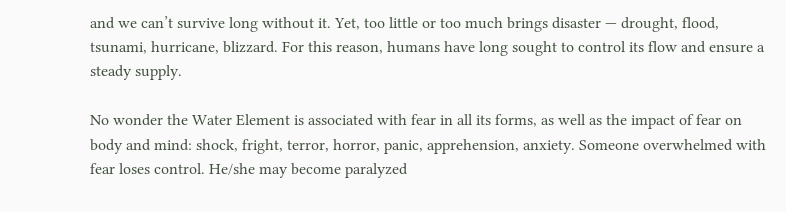and we can’t survive long without it. Yet, too little or too much brings disaster — drought, flood, tsunami, hurricane, blizzard. For this reason, humans have long sought to control its flow and ensure a steady supply.

No wonder the Water Element is associated with fear in all its forms, as well as the impact of fear on body and mind: shock, fright, terror, horror, panic, apprehension, anxiety. Someone overwhelmed with fear loses control. He/she may become paralyzed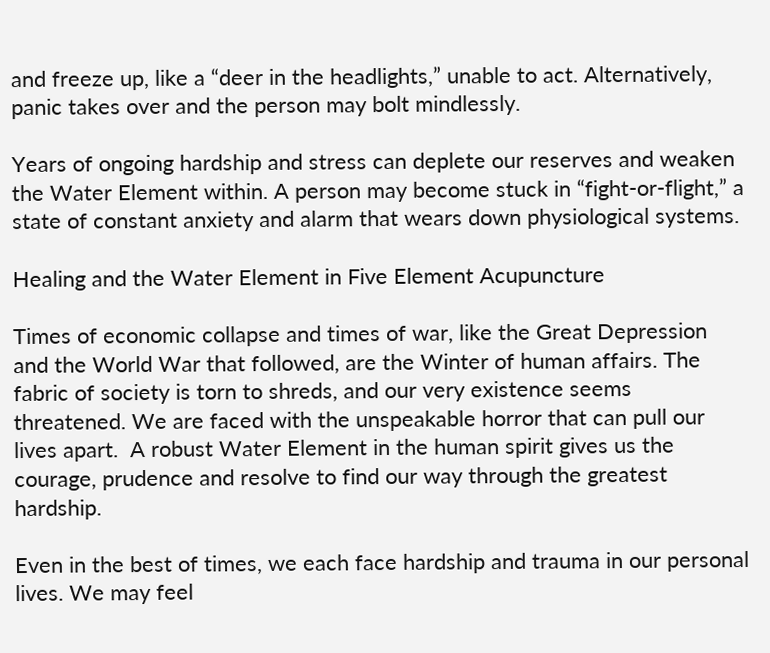and freeze up, like a “deer in the headlights,” unable to act. Alternatively, panic takes over and the person may bolt mindlessly.

Years of ongoing hardship and stress can deplete our reserves and weaken the Water Element within. A person may become stuck in “fight-or-flight,” a state of constant anxiety and alarm that wears down physiological systems.

Healing and the Water Element in Five Element Acupuncture

Times of economic collapse and times of war, like the Great Depression and the World War that followed, are the Winter of human affairs. The fabric of society is torn to shreds, and our very existence seems threatened. We are faced with the unspeakable horror that can pull our lives apart.  A robust Water Element in the human spirit gives us the courage, prudence and resolve to find our way through the greatest hardship.

Even in the best of times, we each face hardship and trauma in our personal lives. We may feel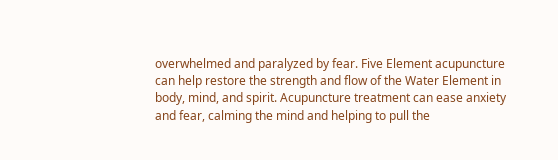overwhelmed and paralyzed by fear. Five Element acupuncture can help restore the strength and flow of the Water Element in body, mind, and spirit. Acupuncture treatment can ease anxiety and fear, calming the mind and helping to pull the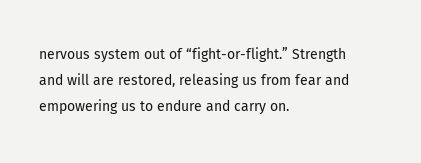nervous system out of “fight-or-flight.” Strength and will are restored, releasing us from fear and empowering us to endure and carry on.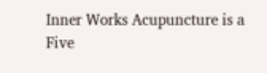Inner Works Acupuncture is a Five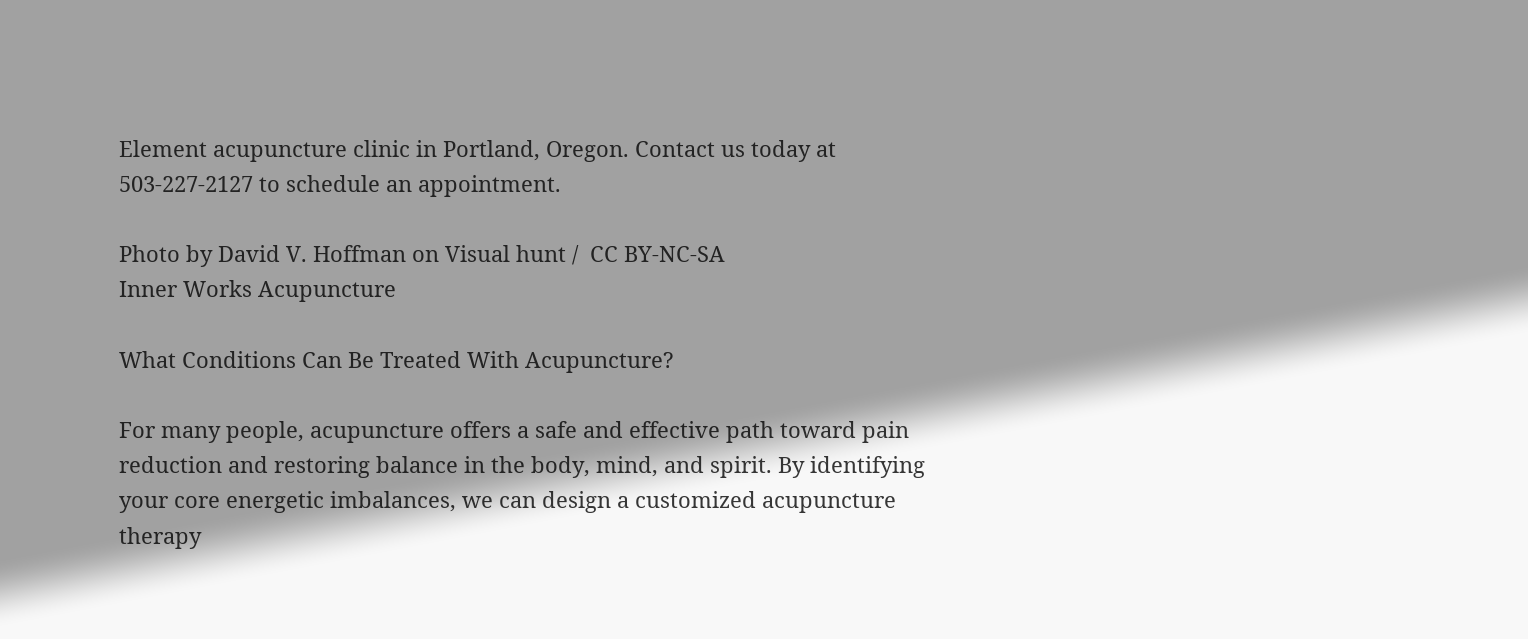Element acupuncture clinic in Portland, Oregon. Contact us today at 503-227-2127 to schedule an appointment.

Photo by David V. Hoffman on Visual hunt /  CC BY-NC-SA
Inner Works Acupuncture

What Conditions Can Be Treated With Acupuncture?

For many people, acupuncture offers a safe and effective path toward pain reduction and restoring balance in the body, mind, and spirit. By identifying your core energetic imbalances, we can design a customized acupuncture therapy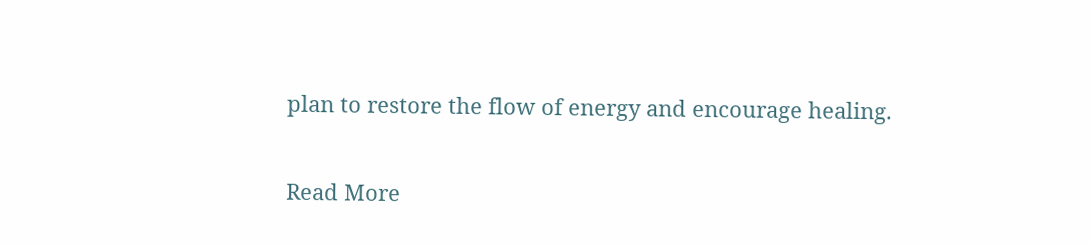plan to restore the flow of energy and encourage healing.

Read More